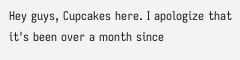Hey guys, Cupcakes here. I apologize that it's been over a month since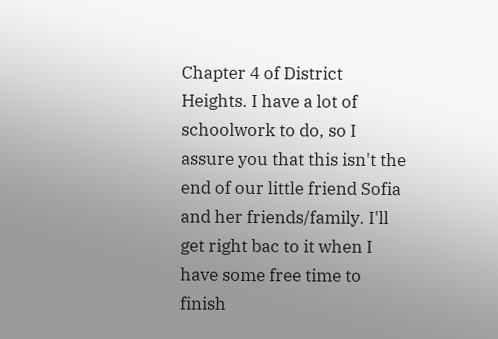Chapter 4 of District Heights. I have a lot of schoolwork to do, so I assure you that this isn't the end of our little friend Sofia and her friends/family. I'll get right bac to it when I have some free time to finish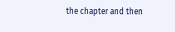the chapter and then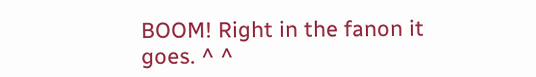BOOM! Right in the fanon it goes. ^ ^